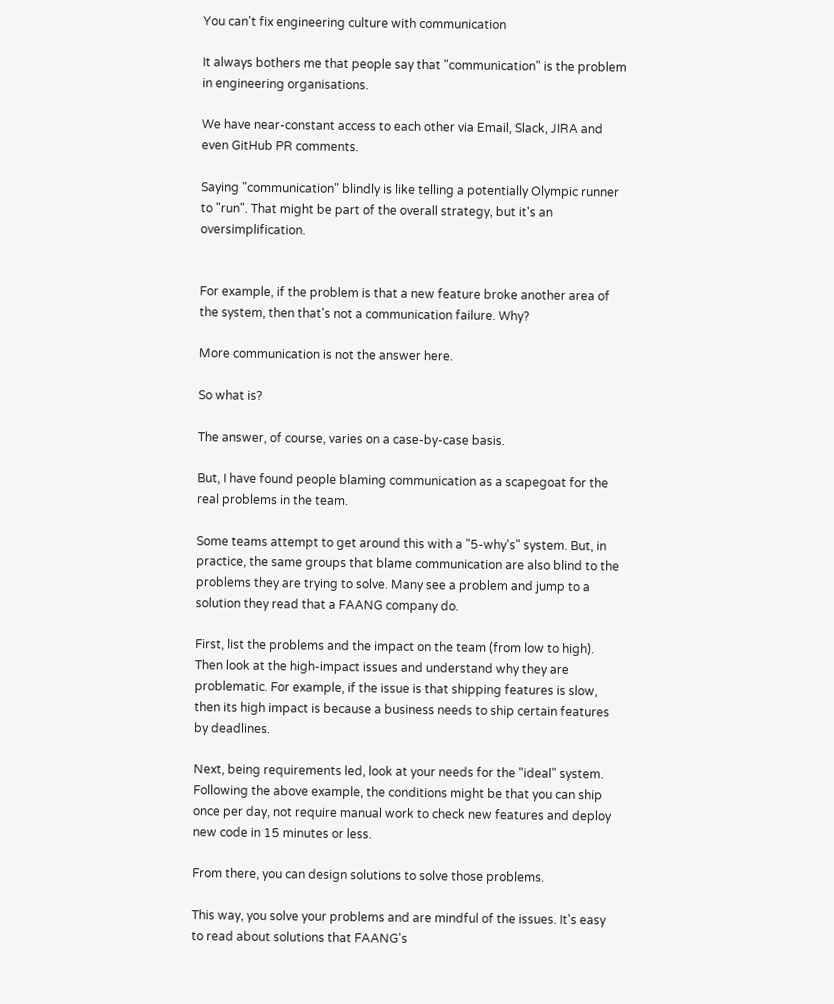You can't fix engineering culture with communication

It always bothers me that people say that "communication" is the problem in engineering organisations.

We have near-constant access to each other via Email, Slack, JIRA and even GitHub PR comments.

Saying "communication" blindly is like telling a potentially Olympic runner to "run". That might be part of the overall strategy, but it's an oversimplification.


For example, if the problem is that a new feature broke another area of the system, then that's not a communication failure. Why?

More communication is not the answer here.

So what is?

The answer, of course, varies on a case-by-case basis.

But, I have found people blaming communication as a scapegoat for the real problems in the team.

Some teams attempt to get around this with a "5-why's" system. But, in practice, the same groups that blame communication are also blind to the problems they are trying to solve. Many see a problem and jump to a solution they read that a FAANG company do.

First, list the problems and the impact on the team (from low to high). Then look at the high-impact issues and understand why they are problematic. For example, if the issue is that shipping features is slow, then its high impact is because a business needs to ship certain features by deadlines.

Next, being requirements led, look at your needs for the "ideal" system. Following the above example, the conditions might be that you can ship once per day, not require manual work to check new features and deploy new code in 15 minutes or less.

From there, you can design solutions to solve those problems.

This way, you solve your problems and are mindful of the issues. It's easy to read about solutions that FAANG's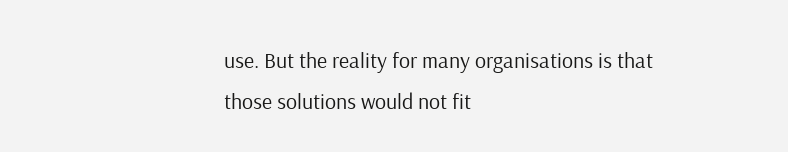use. But the reality for many organisations is that those solutions would not fit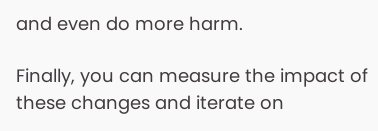and even do more harm.

Finally, you can measure the impact of these changes and iterate on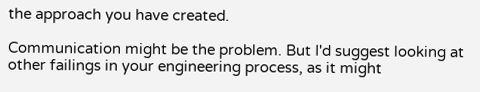the approach you have created.

Communication might be the problem. But I'd suggest looking at other failings in your engineering process, as it might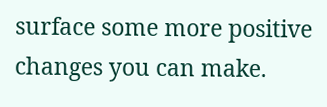surface some more positive changes you can make.